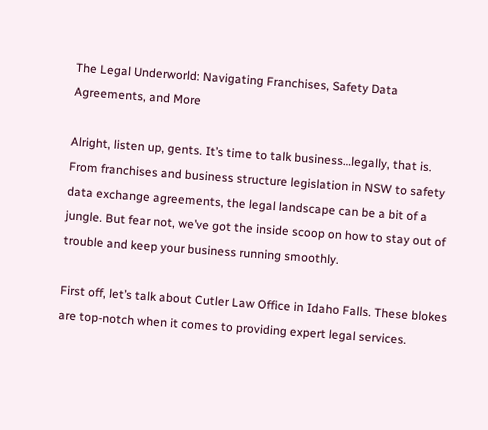The Legal Underworld: Navigating Franchises, Safety Data Agreements, and More

Alright, listen up, gents. It’s time to talk business…legally, that is. From franchises and business structure legislation in NSW to safety data exchange agreements, the legal landscape can be a bit of a jungle. But fear not, we’ve got the inside scoop on how to stay out of trouble and keep your business running smoothly.

First off, let’s talk about Cutler Law Office in Idaho Falls. These blokes are top-notch when it comes to providing expert legal services.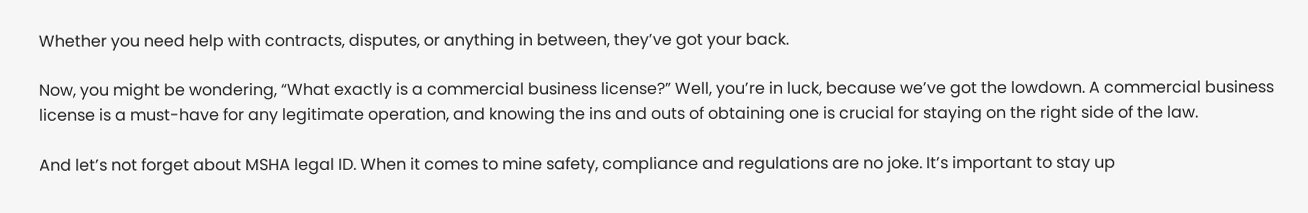Whether you need help with contracts, disputes, or anything in between, they’ve got your back.

Now, you might be wondering, “What exactly is a commercial business license?” Well, you’re in luck, because we’ve got the lowdown. A commercial business license is a must-have for any legitimate operation, and knowing the ins and outs of obtaining one is crucial for staying on the right side of the law.

And let’s not forget about MSHA legal ID. When it comes to mine safety, compliance and regulations are no joke. It’s important to stay up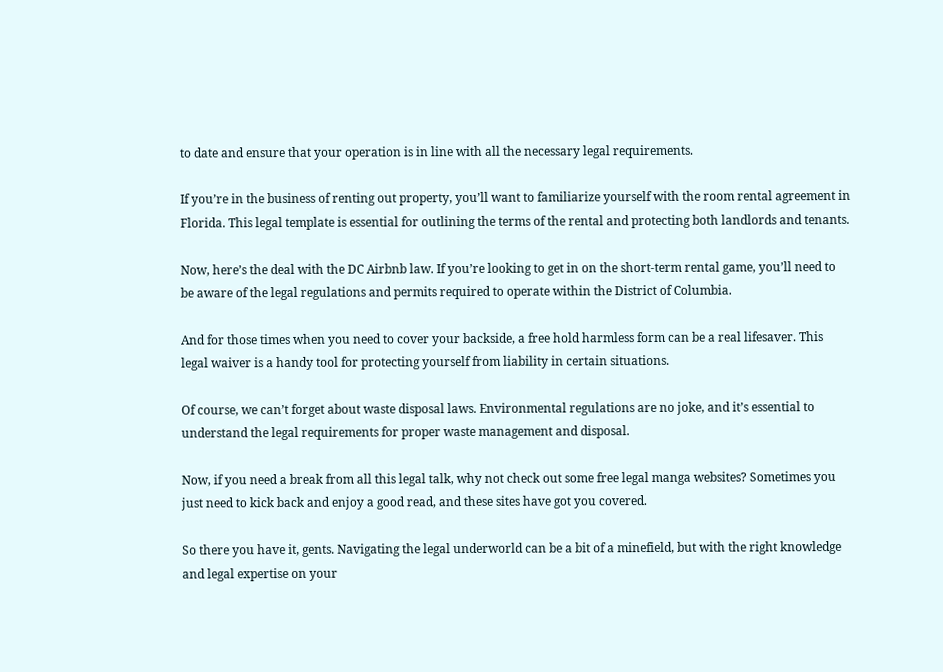to date and ensure that your operation is in line with all the necessary legal requirements.

If you’re in the business of renting out property, you’ll want to familiarize yourself with the room rental agreement in Florida. This legal template is essential for outlining the terms of the rental and protecting both landlords and tenants.

Now, here’s the deal with the DC Airbnb law. If you’re looking to get in on the short-term rental game, you’ll need to be aware of the legal regulations and permits required to operate within the District of Columbia.

And for those times when you need to cover your backside, a free hold harmless form can be a real lifesaver. This legal waiver is a handy tool for protecting yourself from liability in certain situations.

Of course, we can’t forget about waste disposal laws. Environmental regulations are no joke, and it’s essential to understand the legal requirements for proper waste management and disposal.

Now, if you need a break from all this legal talk, why not check out some free legal manga websites? Sometimes you just need to kick back and enjoy a good read, and these sites have got you covered.

So there you have it, gents. Navigating the legal underworld can be a bit of a minefield, but with the right knowledge and legal expertise on your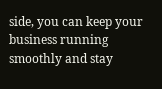side, you can keep your business running smoothly and stay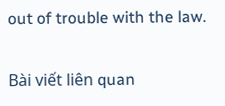out of trouble with the law.

Bài viết liên quan